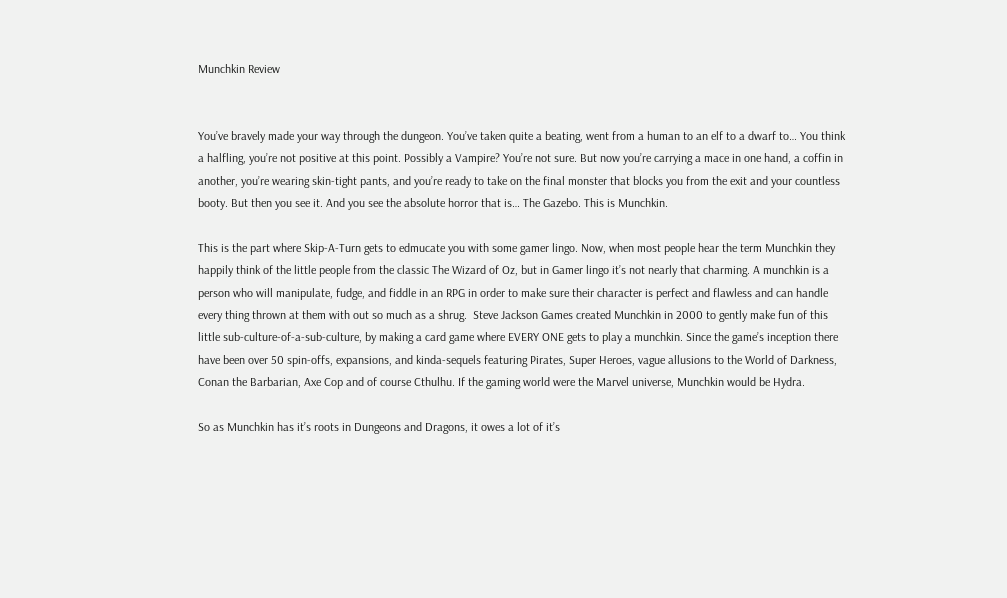Munchkin Review


You’ve bravely made your way through the dungeon. You’ve taken quite a beating, went from a human to an elf to a dwarf to… You think a halfling, you’re not positive at this point. Possibly a Vampire? You’re not sure. But now you’re carrying a mace in one hand, a coffin in another, you’re wearing skin-tight pants, and you’re ready to take on the final monster that blocks you from the exit and your countless booty. But then you see it. And you see the absolute horror that is… The Gazebo. This is Munchkin.

This is the part where Skip-A-Turn gets to edmucate you with some gamer lingo. Now, when most people hear the term Munchkin they happily think of the little people from the classic The Wizard of Oz, but in Gamer lingo it’s not nearly that charming. A munchkin is a person who will manipulate, fudge, and fiddle in an RPG in order to make sure their character is perfect and flawless and can handle every thing thrown at them with out so much as a shrug.  Steve Jackson Games created Munchkin in 2000 to gently make fun of this little sub-culture-of-a-sub-culture, by making a card game where EVERY ONE gets to play a munchkin. Since the game’s inception there have been over 50 spin-offs, expansions, and kinda-sequels featuring Pirates, Super Heroes, vague allusions to the World of Darkness, Conan the Barbarian, Axe Cop and of course Cthulhu. If the gaming world were the Marvel universe, Munchkin would be Hydra.

So as Munchkin has it’s roots in Dungeons and Dragons, it owes a lot of it’s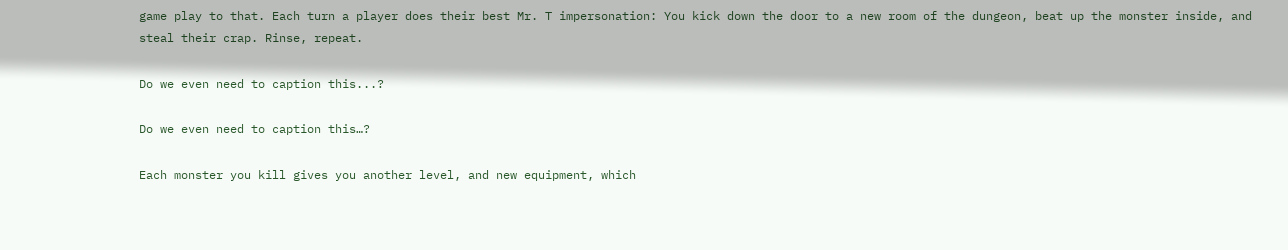game play to that. Each turn a player does their best Mr. T impersonation: You kick down the door to a new room of the dungeon, beat up the monster inside, and steal their crap. Rinse, repeat.

Do we even need to caption this...?

Do we even need to caption this…?

Each monster you kill gives you another level, and new equipment, which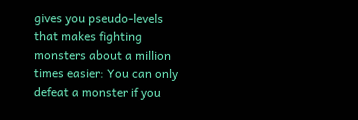gives you pseudo-levels that makes fighting monsters about a million times easier: You can only defeat a monster if you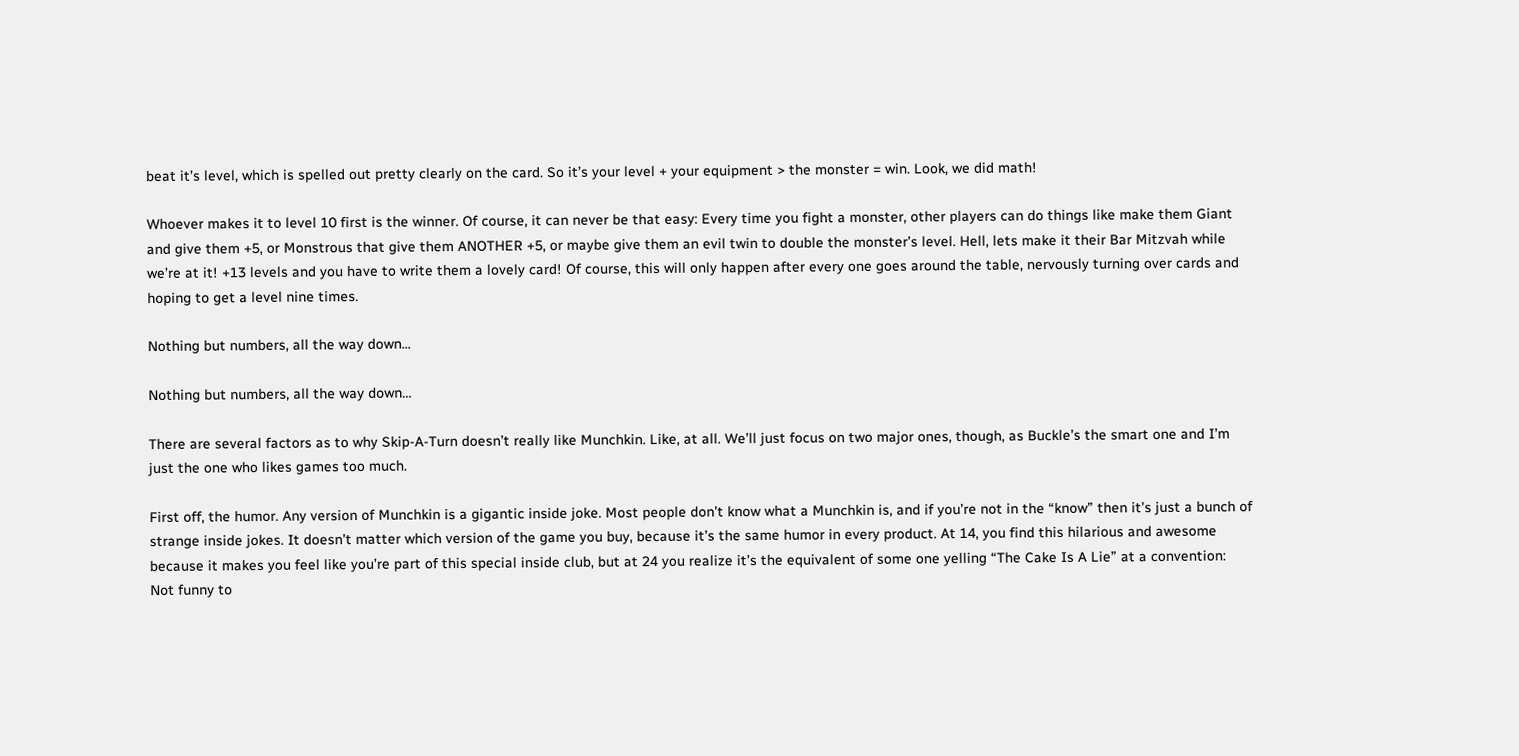beat it’s level, which is spelled out pretty clearly on the card. So it’s your level + your equipment > the monster = win. Look, we did math!

Whoever makes it to level 10 first is the winner. Of course, it can never be that easy: Every time you fight a monster, other players can do things like make them Giant and give them +5, or Monstrous that give them ANOTHER +5, or maybe give them an evil twin to double the monster’s level. Hell, lets make it their Bar Mitzvah while we’re at it! +13 levels and you have to write them a lovely card! Of course, this will only happen after every one goes around the table, nervously turning over cards and hoping to get a level nine times.

Nothing but numbers, all the way down...

Nothing but numbers, all the way down…

There are several factors as to why Skip-A-Turn doesn’t really like Munchkin. Like, at all. We’ll just focus on two major ones, though, as Buckle’s the smart one and I’m just the one who likes games too much.

First off, the humor. Any version of Munchkin is a gigantic inside joke. Most people don’t know what a Munchkin is, and if you’re not in the “know” then it’s just a bunch of strange inside jokes. It doesn’t matter which version of the game you buy, because it’s the same humor in every product. At 14, you find this hilarious and awesome because it makes you feel like you’re part of this special inside club, but at 24 you realize it’s the equivalent of some one yelling “The Cake Is A Lie” at a convention: Not funny to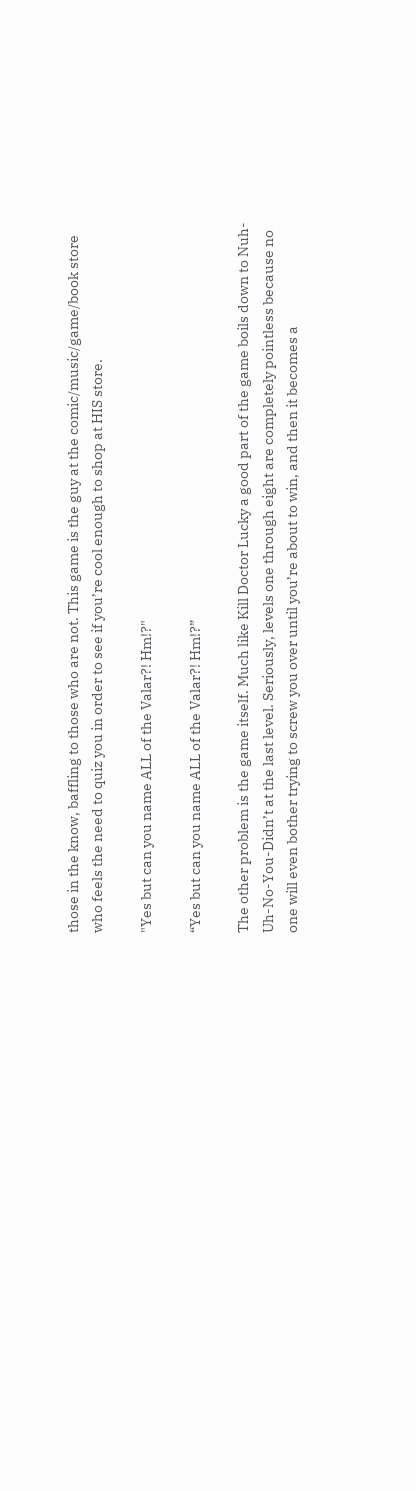those in the know, baffling to those who are not. This game is the guy at the comic/music/game/book store who feels the need to quiz you in order to see if you’re cool enough to shop at HIS store.

"Yes but can you name ALL of the Valar?! Hm!?"

“Yes but can you name ALL of the Valar?! Hm!?”

The other problem is the game itself. Much like Kill Doctor Lucky a good part of the game boils down to Nuh-Uh-No-You-Didn’t at the last level. Seriously, levels one through eight are completely pointless because no one will even bother trying to screw you over until you’re about to win, and then it becomes a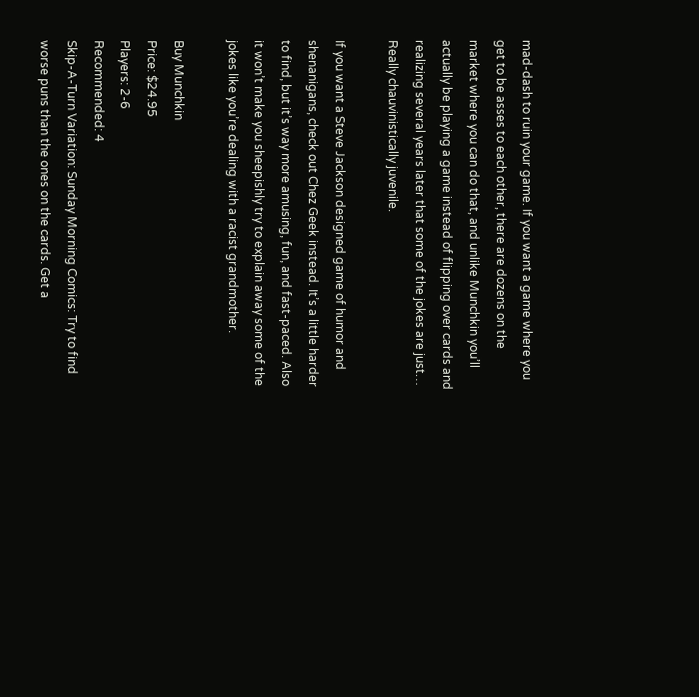mad-dash to ruin your game. If you want a game where you get to be asses to each other, there are dozens on the market where you can do that, and unlike Munchkin you’ll actually be playing a game instead of flipping over cards and realizing several years later that some of the jokes are just… Really chauvinistically juvenile.

If you want a Steve Jackson designed game of humor and shenanigans, check out Chez Geek instead. It’s a little harder to find, but it’s way more amusing, fun, and fast-paced. Also it won’t make you sheepishly try to explain away some of the jokes like you’re dealing with a racist grandmother.

Buy Munchkin
Price: $24.95
Players: 2-6
Recommended: 4
Skip-A-Turn Variation: Sunday Morning Comics: Try to find worse puns than the ones on the cards. Get a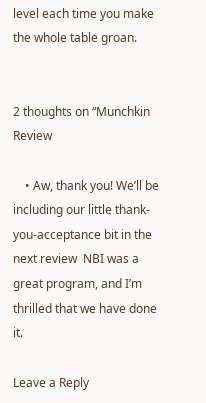level each time you make the whole table groan.


2 thoughts on “Munchkin Review

    • Aw, thank you! We’ll be including our little thank-you-acceptance bit in the next review  NBI was a great program, and I’m thrilled that we have done it.

Leave a Reply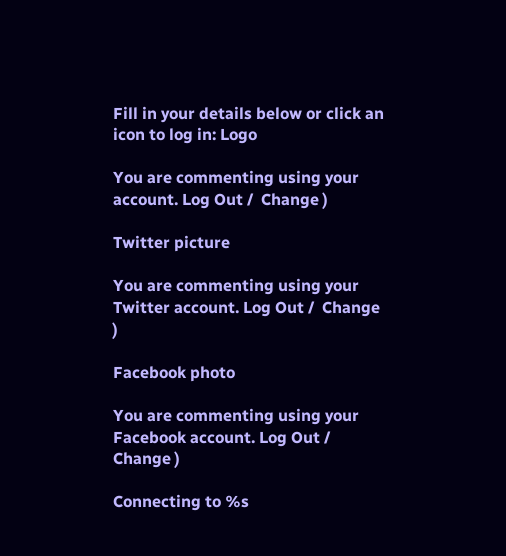Fill in your details below or click an icon to log in: Logo

You are commenting using your account. Log Out /  Change )

Twitter picture

You are commenting using your Twitter account. Log Out /  Change )

Facebook photo

You are commenting using your Facebook account. Log Out /  Change )

Connecting to %s